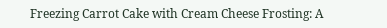Freezing Carrot Cake with Cream Cheese Frosting: A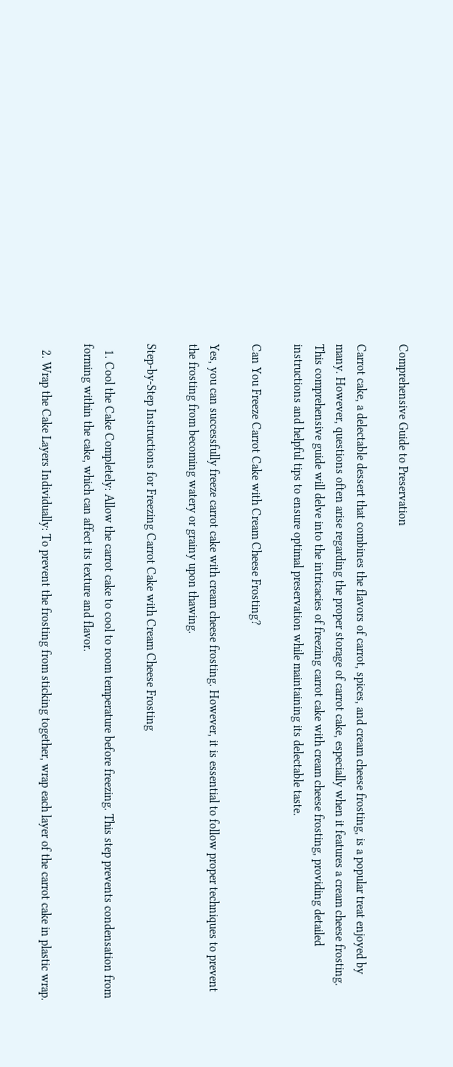Comprehensive Guide to Preservation

Carrot cake, a delectable dessert that combines the flavors of carrot, spices, and cream cheese frosting, is a popular treat enjoyed by many. However, questions often arise regarding the proper storage of carrot cake, especially when it features a cream cheese frosting. This comprehensive guide will delve into the intricacies of freezing carrot cake with cream cheese frosting, providing detailed instructions and helpful tips to ensure optimal preservation while maintaining its delectable taste.

Can You Freeze Carrot Cake with Cream Cheese Frosting?

Yes, you can successfully freeze carrot cake with cream cheese frosting. However, it is essential to follow proper techniques to prevent the frosting from becoming watery or grainy upon thawing.

Step-by-Step Instructions for Freezing Carrot Cake with Cream Cheese Frosting

  1. Cool the Cake Completely: Allow the carrot cake to cool to room temperature before freezing. This step prevents condensation from forming within the cake, which can affect its texture and flavor.

  2. Wrap the Cake Layers Individually: To prevent the frosting from sticking together, wrap each layer of the carrot cake in plastic wrap.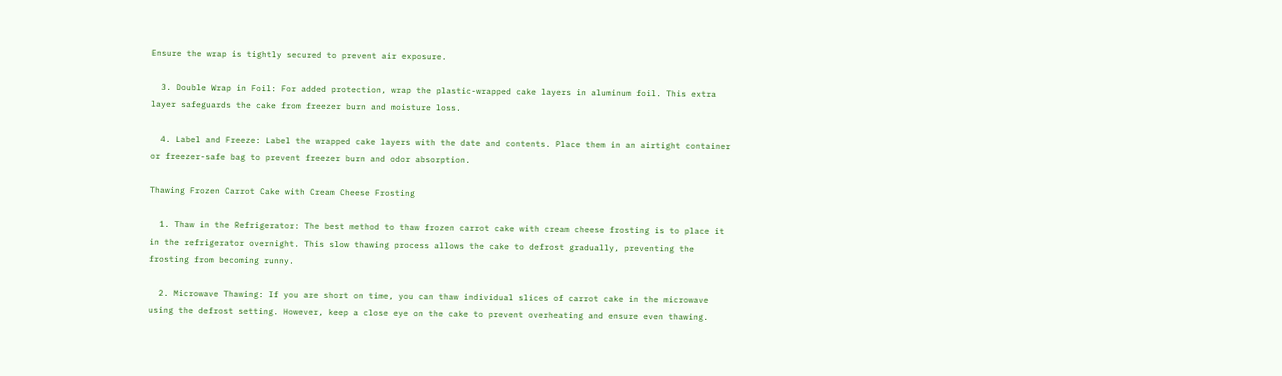Ensure the wrap is tightly secured to prevent air exposure.

  3. Double Wrap in Foil: For added protection, wrap the plastic-wrapped cake layers in aluminum foil. This extra layer safeguards the cake from freezer burn and moisture loss.

  4. Label and Freeze: Label the wrapped cake layers with the date and contents. Place them in an airtight container or freezer-safe bag to prevent freezer burn and odor absorption.

Thawing Frozen Carrot Cake with Cream Cheese Frosting

  1. Thaw in the Refrigerator: The best method to thaw frozen carrot cake with cream cheese frosting is to place it in the refrigerator overnight. This slow thawing process allows the cake to defrost gradually, preventing the frosting from becoming runny.

  2. Microwave Thawing: If you are short on time, you can thaw individual slices of carrot cake in the microwave using the defrost setting. However, keep a close eye on the cake to prevent overheating and ensure even thawing.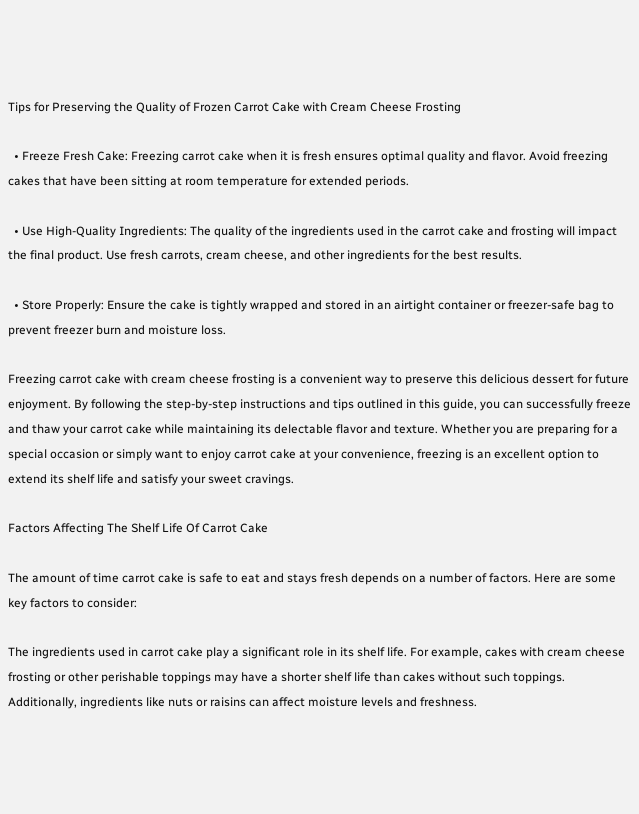Tips for Preserving the Quality of Frozen Carrot Cake with Cream Cheese Frosting

  • Freeze Fresh Cake: Freezing carrot cake when it is fresh ensures optimal quality and flavor. Avoid freezing cakes that have been sitting at room temperature for extended periods.

  • Use High-Quality Ingredients: The quality of the ingredients used in the carrot cake and frosting will impact the final product. Use fresh carrots, cream cheese, and other ingredients for the best results.

  • Store Properly: Ensure the cake is tightly wrapped and stored in an airtight container or freezer-safe bag to prevent freezer burn and moisture loss.

Freezing carrot cake with cream cheese frosting is a convenient way to preserve this delicious dessert for future enjoyment. By following the step-by-step instructions and tips outlined in this guide, you can successfully freeze and thaw your carrot cake while maintaining its delectable flavor and texture. Whether you are preparing for a special occasion or simply want to enjoy carrot cake at your convenience, freezing is an excellent option to extend its shelf life and satisfy your sweet cravings.

Factors Affecting The Shelf Life Of Carrot Cake

The amount of time carrot cake is safe to eat and stays fresh depends on a number of factors. Here are some key factors to consider:

The ingredients used in carrot cake play a significant role in its shelf life. For example, cakes with cream cheese frosting or other perishable toppings may have a shorter shelf life than cakes without such toppings. Additionally, ingredients like nuts or raisins can affect moisture levels and freshness.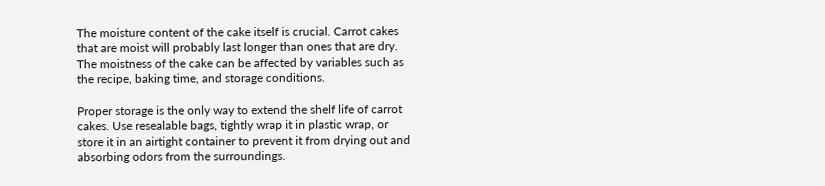The moisture content of the cake itself is crucial. Carrot cakes that are moist will probably last longer than ones that are dry. The moistness of the cake can be affected by variables such as the recipe, baking time, and storage conditions.

Proper storage is the only way to extend the shelf life of carrot cakes. Use resealable bags, tightly wrap it in plastic wrap, or store it in an airtight container to prevent it from drying out and absorbing odors from the surroundings.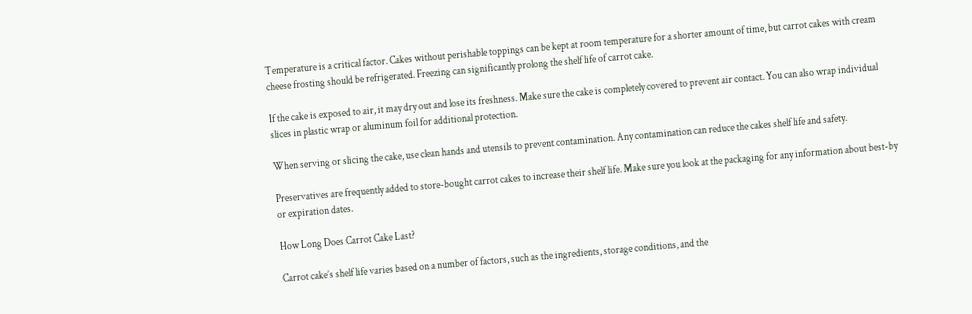Temperature is a critical factor. Cakes without perishable toppings can be kept at room temperature for a shorter amount of time, but carrot cakes with cream cheese frosting should be refrigerated. Freezing can significantly prolong the shelf life of carrot cake.

If the cake is exposed to air, it may dry out and lose its freshness. Make sure the cake is completely covered to prevent air contact. You can also wrap individual slices in plastic wrap or aluminum foil for additional protection.

When serving or slicing the cake, use clean hands and utensils to prevent contamination. Any contamination can reduce the cakes shelf life and safety.

Preservatives are frequently added to store-bought carrot cakes to increase their shelf life. Make sure you look at the packaging for any information about best-by or expiration dates.

How Long Does Carrot Cake Last?

Carrot cake’s shelf life varies based on a number of factors, such as the ingredients, storage conditions, and the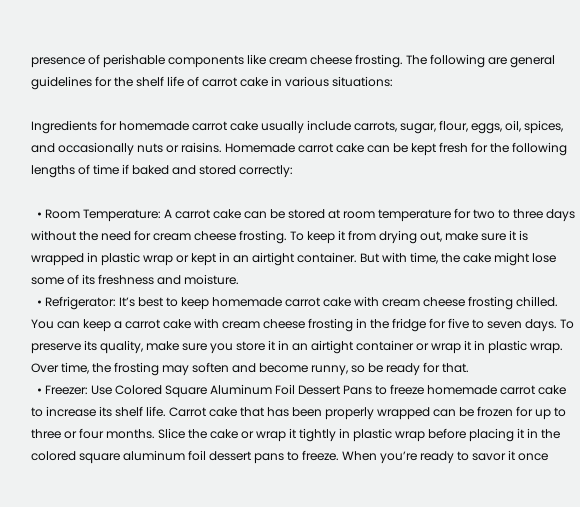presence of perishable components like cream cheese frosting. The following are general guidelines for the shelf life of carrot cake in various situations:

Ingredients for homemade carrot cake usually include carrots, sugar, flour, eggs, oil, spices, and occasionally nuts or raisins. Homemade carrot cake can be kept fresh for the following lengths of time if baked and stored correctly:

  • Room Temperature: A carrot cake can be stored at room temperature for two to three days without the need for cream cheese frosting. To keep it from drying out, make sure it is wrapped in plastic wrap or kept in an airtight container. But with time, the cake might lose some of its freshness and moisture.
  • Refrigerator: It’s best to keep homemade carrot cake with cream cheese frosting chilled. You can keep a carrot cake with cream cheese frosting in the fridge for five to seven days. To preserve its quality, make sure you store it in an airtight container or wrap it in plastic wrap. Over time, the frosting may soften and become runny, so be ready for that.
  • Freezer: Use Colored Square Aluminum Foil Dessert Pans to freeze homemade carrot cake to increase its shelf life. Carrot cake that has been properly wrapped can be frozen for up to three or four months. Slice the cake or wrap it tightly in plastic wrap before placing it in the colored square aluminum foil dessert pans to freeze. When you’re ready to savor it once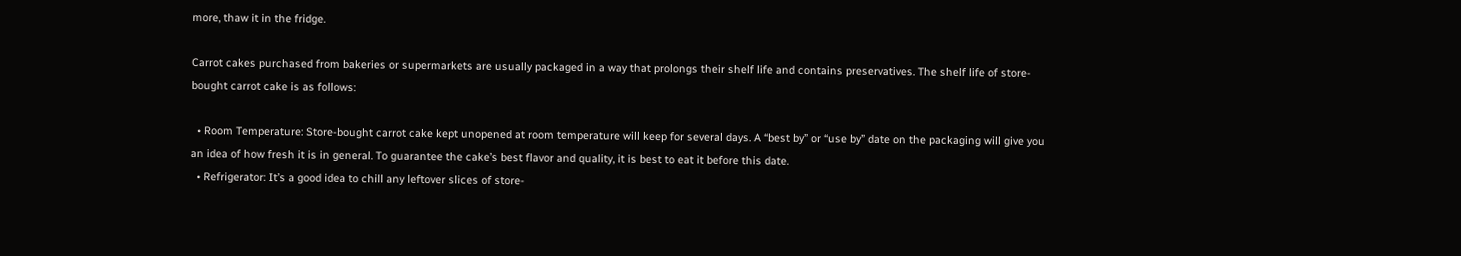more, thaw it in the fridge.

Carrot cakes purchased from bakeries or supermarkets are usually packaged in a way that prolongs their shelf life and contains preservatives. The shelf life of store-bought carrot cake is as follows:

  • Room Temperature: Store-bought carrot cake kept unopened at room temperature will keep for several days. A “best by” or “use by” date on the packaging will give you an idea of how fresh it is in general. To guarantee the cake’s best flavor and quality, it is best to eat it before this date.
  • Refrigerator: It’s a good idea to chill any leftover slices of store-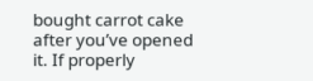bought carrot cake after you’ve opened it. If properly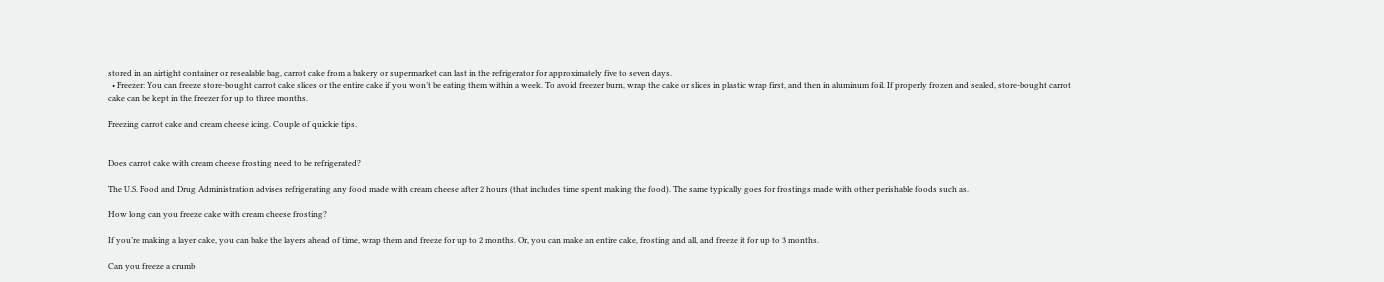stored in an airtight container or resealable bag, carrot cake from a bakery or supermarket can last in the refrigerator for approximately five to seven days.
  • Freezer: You can freeze store-bought carrot cake slices or the entire cake if you won’t be eating them within a week. To avoid freezer burn, wrap the cake or slices in plastic wrap first, and then in aluminum foil. If properly frozen and sealed, store-bought carrot cake can be kept in the freezer for up to three months.

Freezing carrot cake and cream cheese icing. Couple of quickie tips.


Does carrot cake with cream cheese frosting need to be refrigerated?

The U.S. Food and Drug Administration advises refrigerating any food made with cream cheese after 2 hours (that includes time spent making the food). The same typically goes for frostings made with other perishable foods such as.

How long can you freeze cake with cream cheese frosting?

If you’re making a layer cake, you can bake the layers ahead of time, wrap them and freeze for up to 2 months. Or, you can make an entire cake, frosting and all, and freeze it for up to 3 months.

Can you freeze a crumb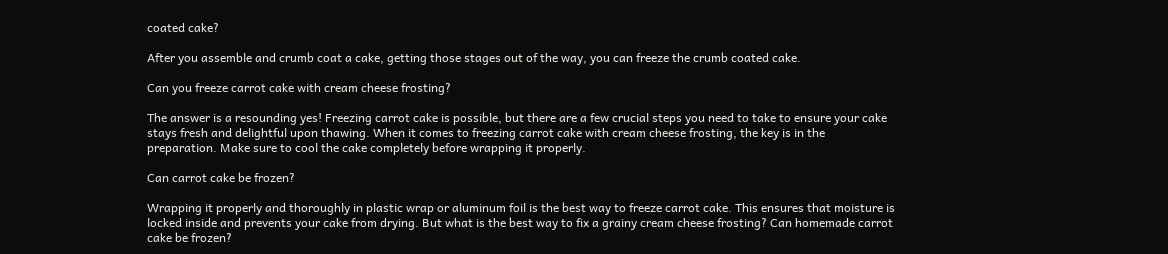coated cake?

After you assemble and crumb coat a cake, getting those stages out of the way, you can freeze the crumb coated cake.

Can you freeze carrot cake with cream cheese frosting?

The answer is a resounding yes! Freezing carrot cake is possible, but there are a few crucial steps you need to take to ensure your cake stays fresh and delightful upon thawing. When it comes to freezing carrot cake with cream cheese frosting, the key is in the preparation. Make sure to cool the cake completely before wrapping it properly.

Can carrot cake be frozen?

Wrapping it properly and thoroughly in plastic wrap or aluminum foil is the best way to freeze carrot cake. This ensures that moisture is locked inside and prevents your cake from drying. But what is the best way to fix a grainy cream cheese frosting? Can homemade carrot cake be frozen?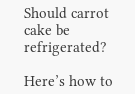Should carrot cake be refrigerated?

Here’s how to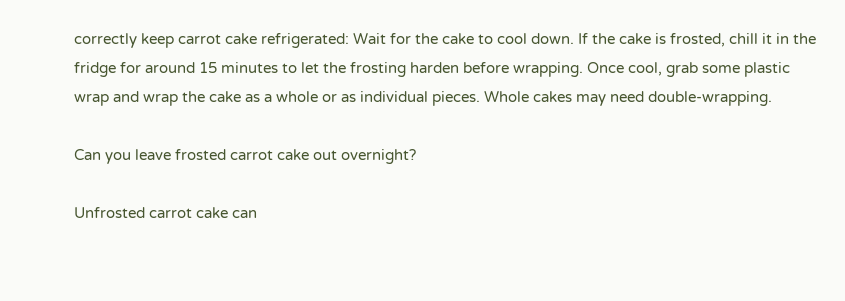correctly keep carrot cake refrigerated: Wait for the cake to cool down. If the cake is frosted, chill it in the fridge for around 15 minutes to let the frosting harden before wrapping. Once cool, grab some plastic wrap and wrap the cake as a whole or as individual pieces. Whole cakes may need double-wrapping.

Can you leave frosted carrot cake out overnight?

Unfrosted carrot cake can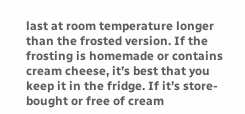last at room temperature longer than the frosted version. If the frosting is homemade or contains cream cheese, it’s best that you keep it in the fridge. If it’s store-bought or free of cream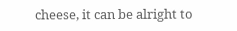cheese, it can be alright to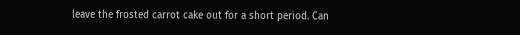leave the frosted carrot cake out for a short period. Can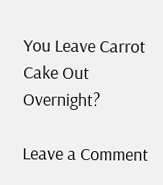You Leave Carrot Cake Out Overnight?

Leave a Comment